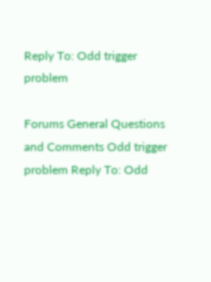Reply To: Odd trigger problem

Forums General Questions and Comments Odd trigger problem Reply To: Odd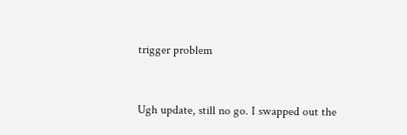trigger problem


Ugh update, still no go. I swapped out the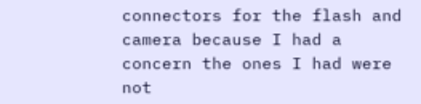connectors for the flash and camera because I had a concern the ones I had were not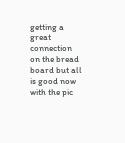getting a great connection on the bread board but all is good now with the pic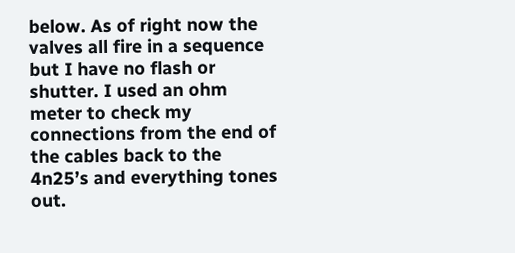below. As of right now the valves all fire in a sequence but I have no flash or shutter. I used an ohm meter to check my connections from the end of the cables back to the 4n25’s and everything tones out.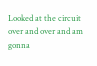Looked at the circuit over and over and am gonna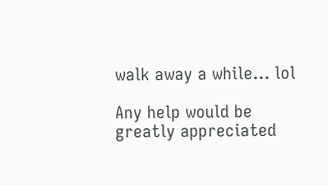walk away a while… lol

Any help would be greatly appreciated